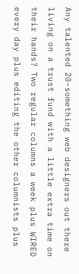Any talented 20-something web designers out there living on a trust fund with a little extra time on their hands? Two regular columns a week plus WIRED every day plus editing the other columnists plus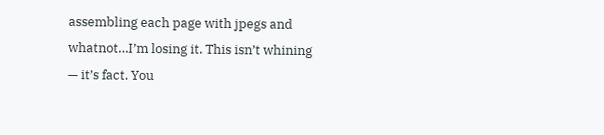assembling each page with jpegs and whatnot…I’m losing it. This isn’t whining — it’s fact. You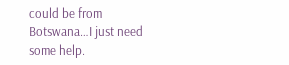could be from Botswana…I just need some help.